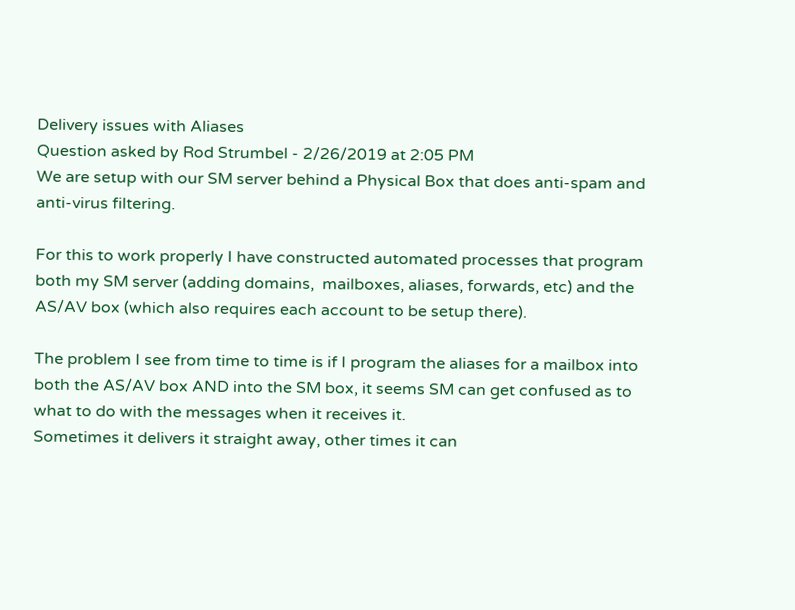Delivery issues with Aliases
Question asked by Rod Strumbel - 2/26/2019 at 2:05 PM
We are setup with our SM server behind a Physical Box that does anti-spam and anti-virus filtering.

For this to work properly I have constructed automated processes that program both my SM server (adding domains,  mailboxes, aliases, forwards, etc) and the AS/AV box (which also requires each account to be setup there).

The problem I see from time to time is if I program the aliases for a mailbox into both the AS/AV box AND into the SM box, it seems SM can get confused as to what to do with the messages when it receives it.
Sometimes it delivers it straight away, other times it can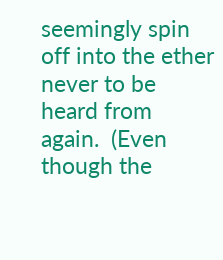seemingly spin off into the ether never to be heard from again.  (Even though the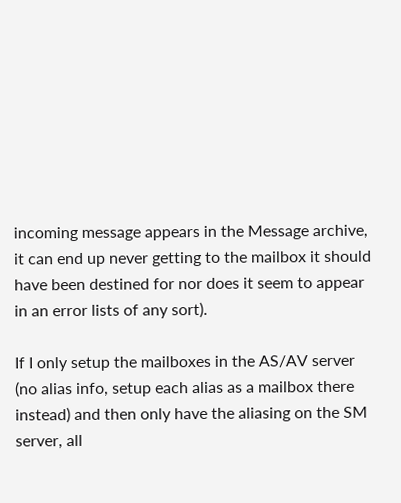incoming message appears in the Message archive, it can end up never getting to the mailbox it should have been destined for nor does it seem to appear in an error lists of any sort).

If I only setup the mailboxes in the AS/AV server (no alias info, setup each alias as a mailbox there instead) and then only have the aliasing on the SM server, all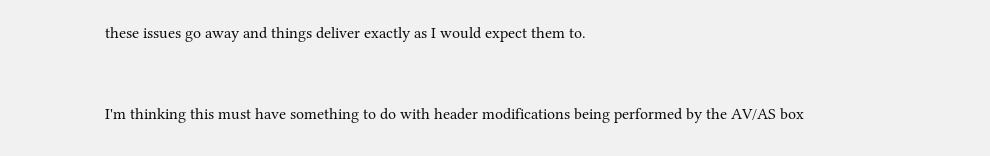these issues go away and things deliver exactly as I would expect them to.


I'm thinking this must have something to do with header modifications being performed by the AV/AS box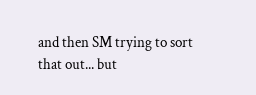and then SM trying to sort that out... but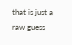that is just a raw guess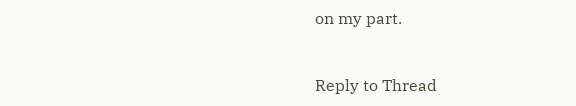on my part.


Reply to Thread